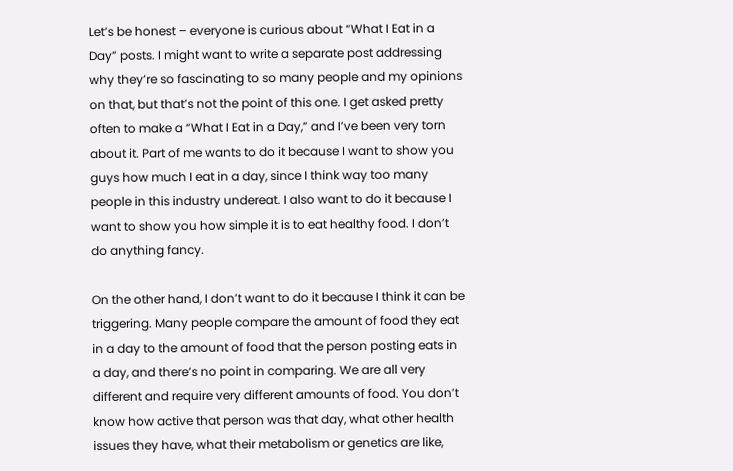Let’s be honest – everyone is curious about “What I Eat in a Day” posts. I might want to write a separate post addressing why they’re so fascinating to so many people and my opinions on that, but that’s not the point of this one. I get asked pretty often to make a “What I Eat in a Day,” and I’ve been very torn about it. Part of me wants to do it because I want to show you guys how much I eat in a day, since I think way too many people in this industry undereat. I also want to do it because I want to show you how simple it is to eat healthy food. I don’t do anything fancy.

On the other hand, I don’t want to do it because I think it can be triggering. Many people compare the amount of food they eat in a day to the amount of food that the person posting eats in a day, and there’s no point in comparing. We are all very different and require very different amounts of food. You don’t know how active that person was that day, what other health issues they have, what their metabolism or genetics are like,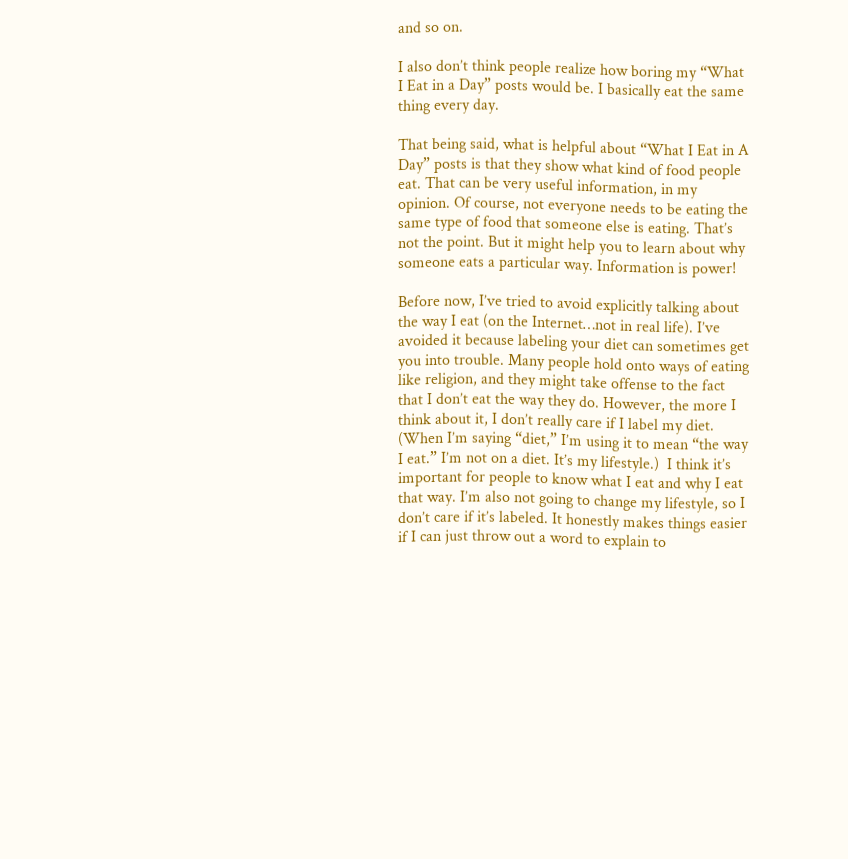and so on.

I also don’t think people realize how boring my “What I Eat in a Day” posts would be. I basically eat the same thing every day.

That being said, what is helpful about “What I Eat in A Day” posts is that they show what kind of food people eat. That can be very useful information, in my opinion. Of course, not everyone needs to be eating the same type of food that someone else is eating. That’s not the point. But it might help you to learn about why someone eats a particular way. Information is power!

Before now, I’ve tried to avoid explicitly talking about the way I eat (on the Internet…not in real life). I’ve avoided it because labeling your diet can sometimes get you into trouble. Many people hold onto ways of eating like religion, and they might take offense to the fact that I don’t eat the way they do. However, the more I think about it, I don’t really care if I label my diet. (When I’m saying “diet,” I’m using it to mean “the way I eat.” I’m not on a diet. It’s my lifestyle.)  I think it’s important for people to know what I eat and why I eat that way. I’m also not going to change my lifestyle, so I don’t care if it’s labeled. It honestly makes things easier if I can just throw out a word to explain to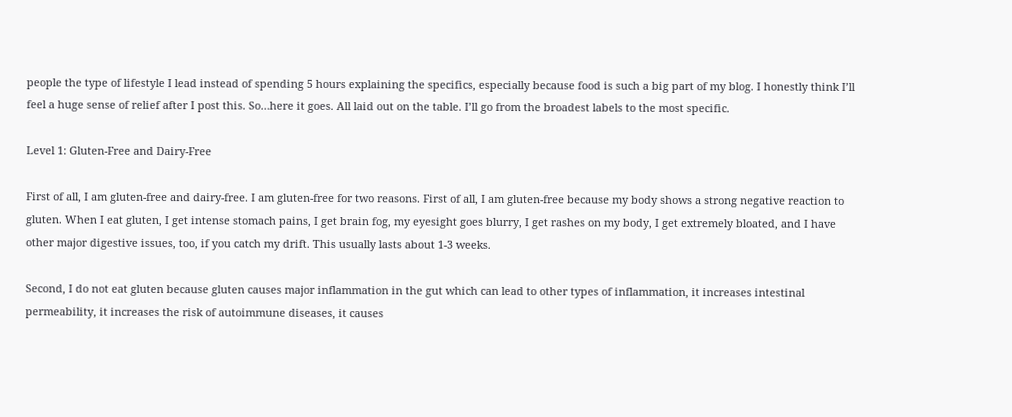people the type of lifestyle I lead instead of spending 5 hours explaining the specifics, especially because food is such a big part of my blog. I honestly think I’ll feel a huge sense of relief after I post this. So…here it goes. All laid out on the table. I’ll go from the broadest labels to the most specific.

Level 1: Gluten-Free and Dairy-Free

First of all, I am gluten-free and dairy-free. I am gluten-free for two reasons. First of all, I am gluten-free because my body shows a strong negative reaction to gluten. When I eat gluten, I get intense stomach pains, I get brain fog, my eyesight goes blurry, I get rashes on my body, I get extremely bloated, and I have other major digestive issues, too, if you catch my drift. This usually lasts about 1-3 weeks.

Second, I do not eat gluten because gluten causes major inflammation in the gut which can lead to other types of inflammation, it increases intestinal permeability, it increases the risk of autoimmune diseases, it causes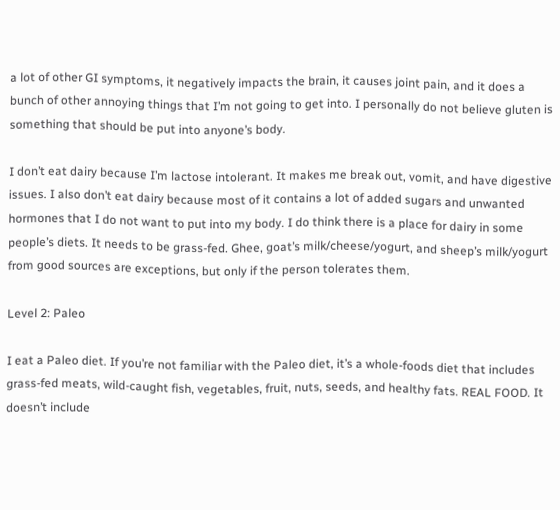a lot of other GI symptoms, it negatively impacts the brain, it causes joint pain, and it does a bunch of other annoying things that I’m not going to get into. I personally do not believe gluten is something that should be put into anyone’s body.

I don’t eat dairy because I’m lactose intolerant. It makes me break out, vomit, and have digestive issues. I also don’t eat dairy because most of it contains a lot of added sugars and unwanted hormones that I do not want to put into my body. I do think there is a place for dairy in some people’s diets. It needs to be grass-fed. Ghee, goat’s milk/cheese/yogurt, and sheep’s milk/yogurt from good sources are exceptions, but only if the person tolerates them.

Level 2: Paleo

I eat a Paleo diet. If you’re not familiar with the Paleo diet, it’s a whole-foods diet that includes grass-fed meats, wild-caught fish, vegetables, fruit, nuts, seeds, and healthy fats. REAL FOOD. It doesn’t include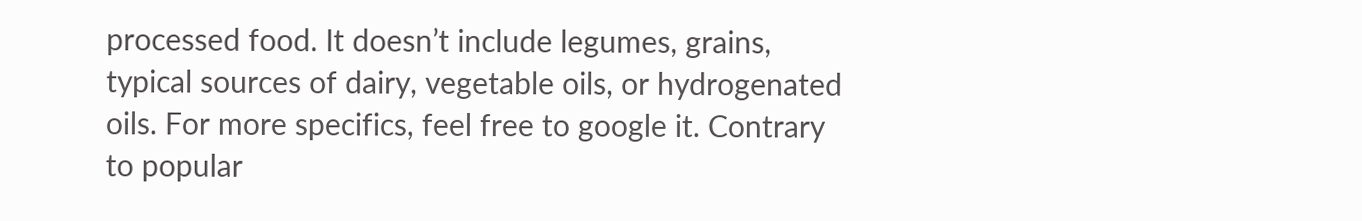processed food. It doesn’t include legumes, grains, typical sources of dairy, vegetable oils, or hydrogenated oils. For more specifics, feel free to google it. Contrary to popular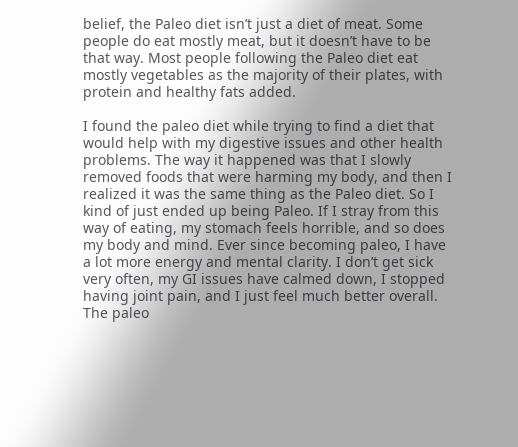belief, the Paleo diet isn’t just a diet of meat. Some people do eat mostly meat, but it doesn’t have to be that way. Most people following the Paleo diet eat mostly vegetables as the majority of their plates, with protein and healthy fats added.

I found the paleo diet while trying to find a diet that would help with my digestive issues and other health problems. The way it happened was that I slowly removed foods that were harming my body, and then I realized it was the same thing as the Paleo diet. So I kind of just ended up being Paleo. If I stray from this way of eating, my stomach feels horrible, and so does my body and mind. Ever since becoming paleo, I have a lot more energy and mental clarity. I don’t get sick very often, my GI issues have calmed down, I stopped having joint pain, and I just feel much better overall. The paleo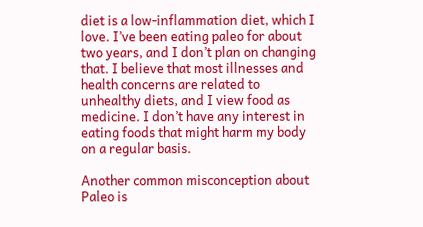diet is a low-inflammation diet, which I love. I’ve been eating paleo for about two years, and I don’t plan on changing that. I believe that most illnesses and health concerns are related to unhealthy diets, and I view food as medicine. I don’t have any interest in eating foods that might harm my body on a regular basis.

Another common misconception about Paleo is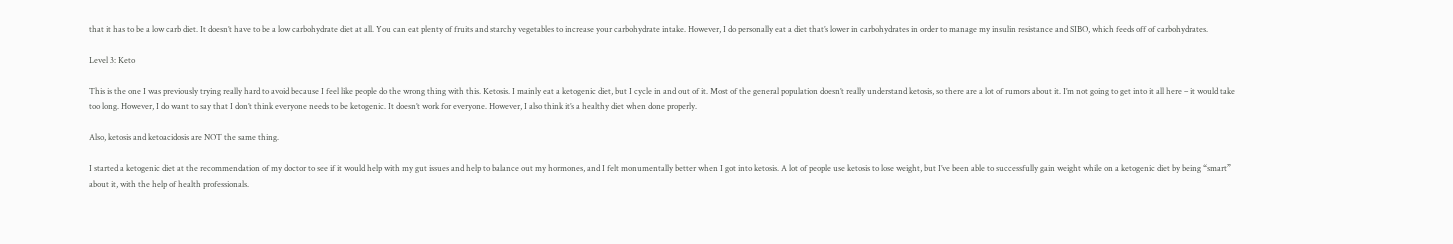that it has to be a low carb diet. It doesn’t have to be a low carbohydrate diet at all. You can eat plenty of fruits and starchy vegetables to increase your carbohydrate intake. However, I do personally eat a diet that’s lower in carbohydrates in order to manage my insulin resistance and SIBO, which feeds off of carbohydrates.

Level 3: Keto

This is the one I was previously trying really hard to avoid because I feel like people do the wrong thing with this. Ketosis. I mainly eat a ketogenic diet, but I cycle in and out of it. Most of the general population doesn’t really understand ketosis, so there are a lot of rumors about it. I’m not going to get into it all here – it would take too long. However, I do want to say that I don’t think everyone needs to be ketogenic. It doesn’t work for everyone. However, I also think it’s a healthy diet when done properly.

Also, ketosis and ketoacidosis are NOT the same thing.

I started a ketogenic diet at the recommendation of my doctor to see if it would help with my gut issues and help to balance out my hormones, and I felt monumentally better when I got into ketosis. A lot of people use ketosis to lose weight, but I’ve been able to successfully gain weight while on a ketogenic diet by being “smart” about it, with the help of health professionals.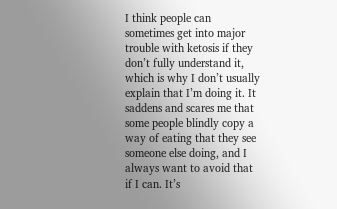I think people can sometimes get into major trouble with ketosis if they don’t fully understand it, which is why I don’t usually explain that I’m doing it. It saddens and scares me that some people blindly copy a way of eating that they see someone else doing, and I always want to avoid that if I can. It’s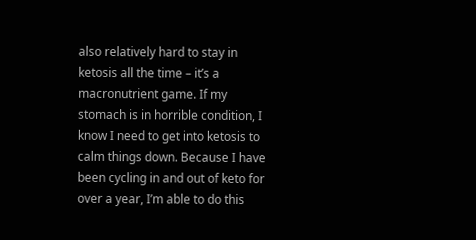also relatively hard to stay in ketosis all the time – it’s a macronutrient game. If my stomach is in horrible condition, I know I need to get into ketosis to calm things down. Because I have been cycling in and out of keto for over a year, I’m able to do this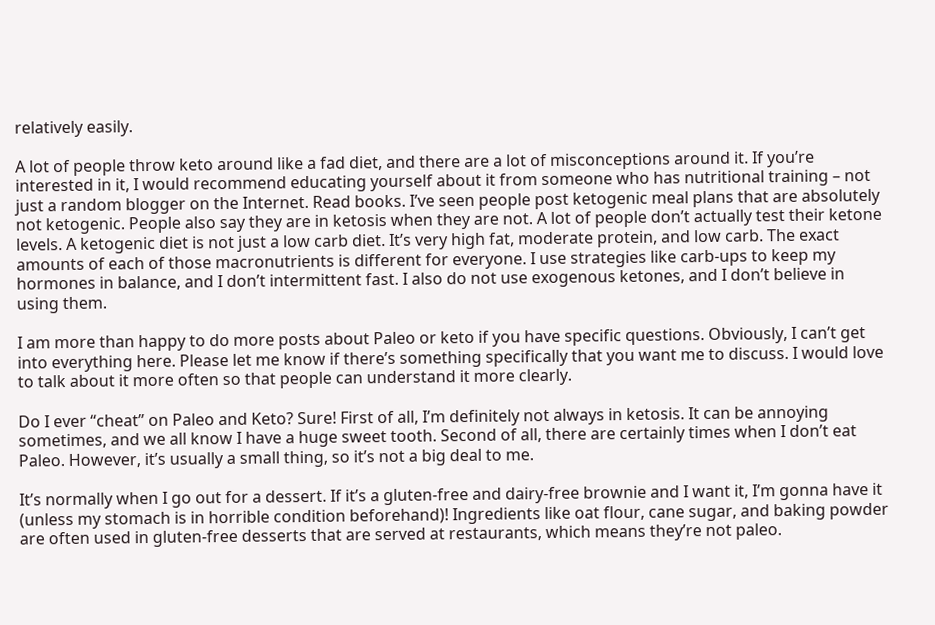relatively easily.

A lot of people throw keto around like a fad diet, and there are a lot of misconceptions around it. If you’re interested in it, I would recommend educating yourself about it from someone who has nutritional training – not just a random blogger on the Internet. Read books. I’ve seen people post ketogenic meal plans that are absolutely not ketogenic. People also say they are in ketosis when they are not. A lot of people don’t actually test their ketone levels. A ketogenic diet is not just a low carb diet. It’s very high fat, moderate protein, and low carb. The exact amounts of each of those macronutrients is different for everyone. I use strategies like carb-ups to keep my hormones in balance, and I don’t intermittent fast. I also do not use exogenous ketones, and I don’t believe in using them.

I am more than happy to do more posts about Paleo or keto if you have specific questions. Obviously, I can’t get into everything here. Please let me know if there’s something specifically that you want me to discuss. I would love to talk about it more often so that people can understand it more clearly.

Do I ever “cheat” on Paleo and Keto? Sure! First of all, I’m definitely not always in ketosis. It can be annoying sometimes, and we all know I have a huge sweet tooth. Second of all, there are certainly times when I don’t eat Paleo. However, it’s usually a small thing, so it’s not a big deal to me.

It’s normally when I go out for a dessert. If it’s a gluten-free and dairy-free brownie and I want it, I’m gonna have it (unless my stomach is in horrible condition beforehand)! Ingredients like oat flour, cane sugar, and baking powder are often used in gluten-free desserts that are served at restaurants, which means they’re not paleo.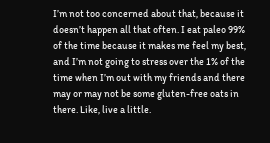I’m not too concerned about that, because it doesn’t happen all that often. I eat paleo 99% of the time because it makes me feel my best, and I’m not going to stress over the 1% of the time when I’m out with my friends and there may or may not be some gluten-free oats in there. Like, live a little.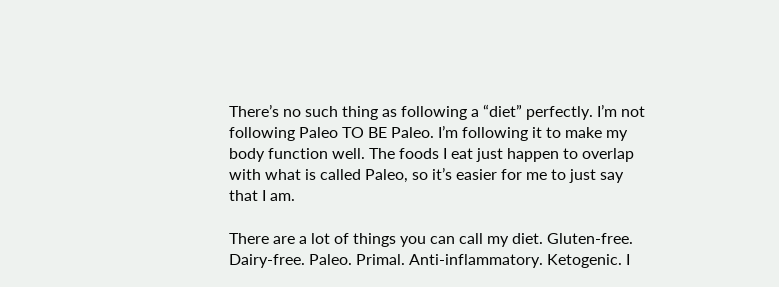There’s no such thing as following a “diet” perfectly. I’m not following Paleo TO BE Paleo. I’m following it to make my body function well. The foods I eat just happen to overlap with what is called Paleo, so it’s easier for me to just say that I am.

There are a lot of things you can call my diet. Gluten-free. Dairy-free. Paleo. Primal. Anti-inflammatory. Ketogenic. I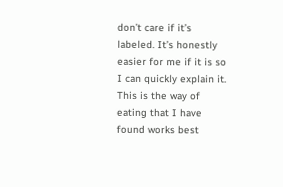don’t care if it’s labeled. It’s honestly easier for me if it is so I can quickly explain it. This is the way of eating that I have found works best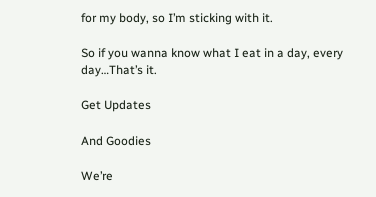for my body, so I’m sticking with it.

So if you wanna know what I eat in a day, every day…That’s it.

Get Updates

And Goodies

We’re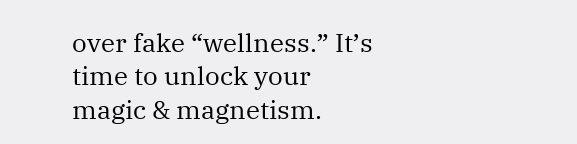over fake “wellness.” It’s time to unlock your magic & magnetism.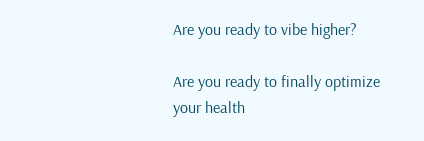Are you ready to vibe higher?

Are you ready to finally optimize your health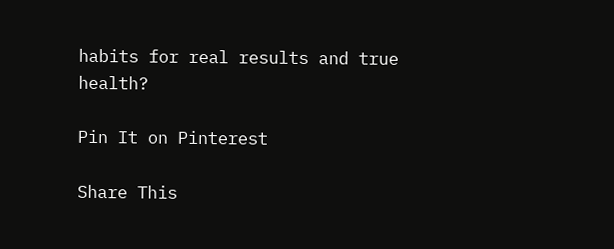habits for real results and true health?

Pin It on Pinterest

Share This